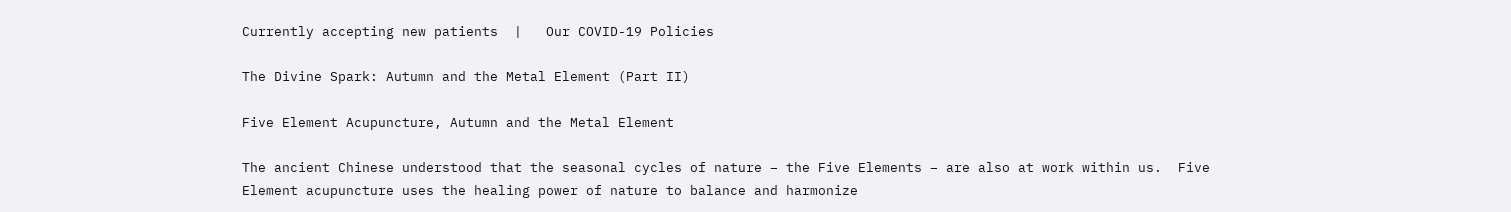Currently accepting new patients  |   Our COVID-19 Policies

The Divine Spark: Autumn and the Metal Element (Part II)

Five Element Acupuncture, Autumn and the Metal Element

The ancient Chinese understood that the seasonal cycles of nature – the Five Elements – are also at work within us.  Five Element acupuncture uses the healing power of nature to balance and harmonize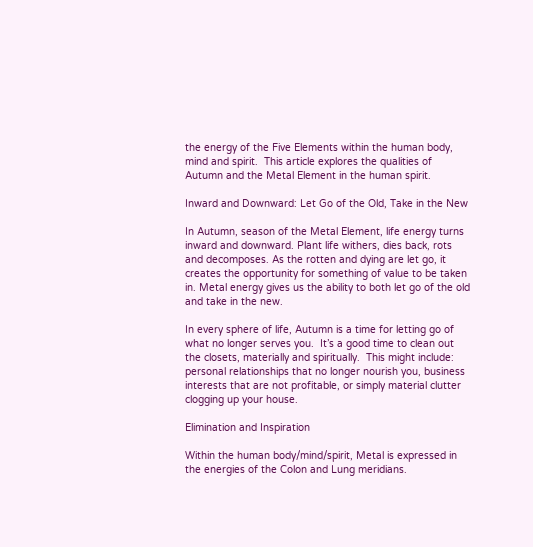the energy of the Five Elements within the human body, mind and spirit.  This article explores the qualities of Autumn and the Metal Element in the human spirit.

Inward and Downward: Let Go of the Old, Take in the New

In Autumn, season of the Metal Element, life energy turns inward and downward. Plant life withers, dies back, rots and decomposes. As the rotten and dying are let go, it creates the opportunity for something of value to be taken in. Metal energy gives us the ability to both let go of the old and take in the new.

In every sphere of life, Autumn is a time for letting go of what no longer serves you.  It’s a good time to clean out the closets, materially and spiritually.  This might include:  personal relationships that no longer nourish you, business interests that are not profitable, or simply material clutter clogging up your house.

Elimination and Inspiration

Within the human body/mind/spirit, Metal is expressed in the energies of the Colon and Lung meridians.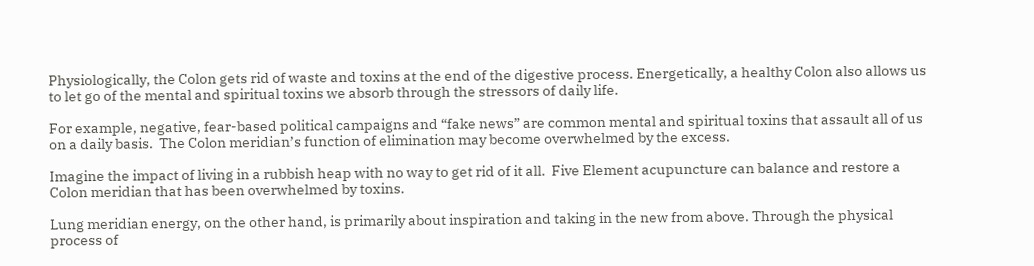Physiologically, the Colon gets rid of waste and toxins at the end of the digestive process. Energetically, a healthy Colon also allows us to let go of the mental and spiritual toxins we absorb through the stressors of daily life.

For example, negative, fear-based political campaigns and “fake news” are common mental and spiritual toxins that assault all of us on a daily basis.  The Colon meridian’s function of elimination may become overwhelmed by the excess.

Imagine the impact of living in a rubbish heap with no way to get rid of it all.  Five Element acupuncture can balance and restore a Colon meridian that has been overwhelmed by toxins.

Lung meridian energy, on the other hand, is primarily about inspiration and taking in the new from above. Through the physical process of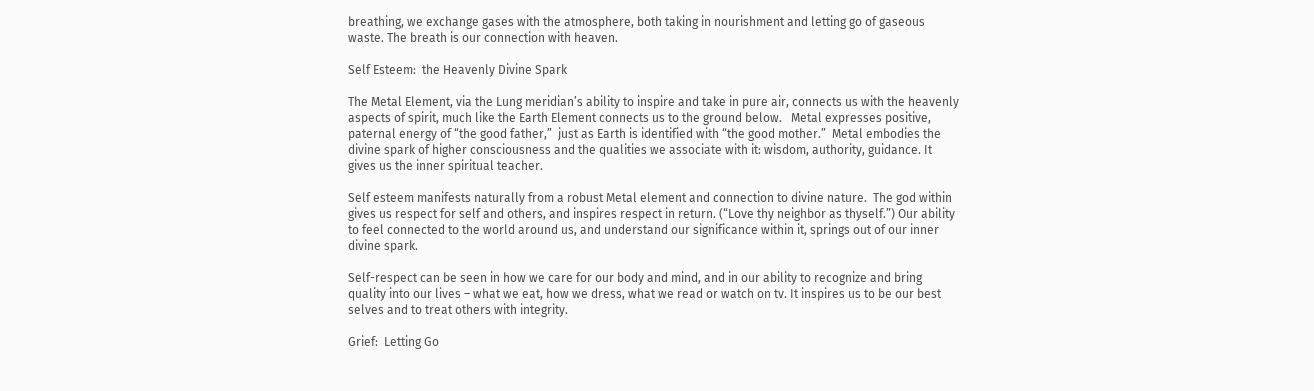breathing, we exchange gases with the atmosphere, both taking in nourishment and letting go of gaseous waste. The breath is our connection with heaven.

Self Esteem:  the Heavenly Divine Spark

The Metal Element, via the Lung meridian’s ability to inspire and take in pure air, connects us with the heavenly aspects of spirit, much like the Earth Element connects us to the ground below.   Metal expresses positive, paternal energy of “the good father,”  just as Earth is identified with “the good mother.”  Metal embodies the divine spark of higher consciousness and the qualities we associate with it: wisdom, authority, guidance. It gives us the inner spiritual teacher.

Self esteem manifests naturally from a robust Metal element and connection to divine nature.  The god within gives us respect for self and others, and inspires respect in return. (“Love thy neighbor as thyself.”) Our ability to feel connected to the world around us, and understand our significance within it, springs out of our inner divine spark.

Self-respect can be seen in how we care for our body and mind, and in our ability to recognize and bring quality into our lives – what we eat, how we dress, what we read or watch on tv. It inspires us to be our best selves and to treat others with integrity.

Grief:  Letting Go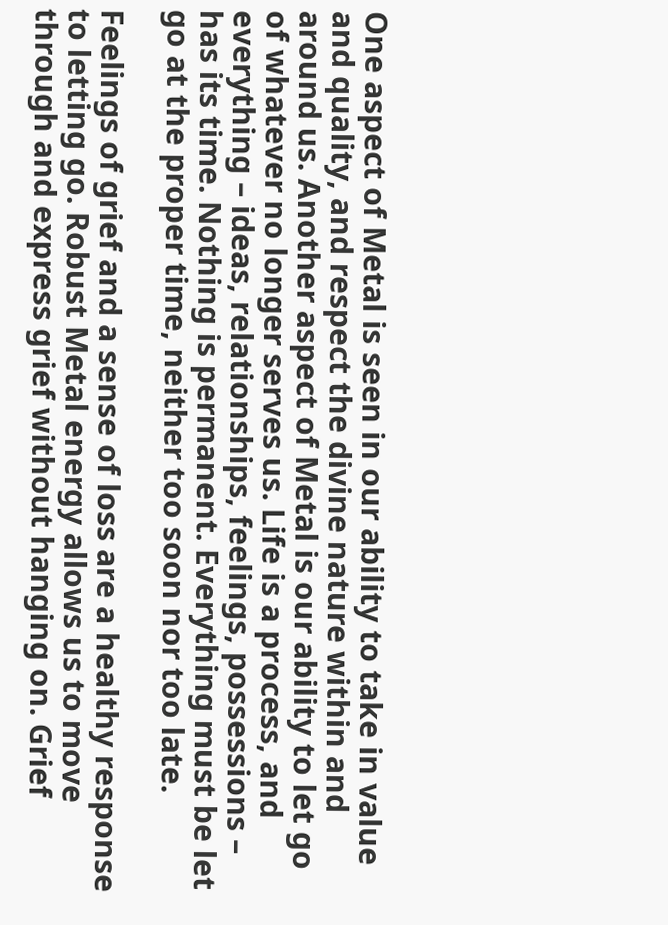One aspect of Metal is seen in our ability to take in value and quality, and respect the divine nature within and around us. Another aspect of Metal is our ability to let go of whatever no longer serves us. Life is a process, and everything – ideas, relationships, feelings, possessions – has its time. Nothing is permanent. Everything must be let go at the proper time, neither too soon nor too late.

Feelings of grief and a sense of loss are a healthy response to letting go. Robust Metal energy allows us to move through and express grief without hanging on. Grief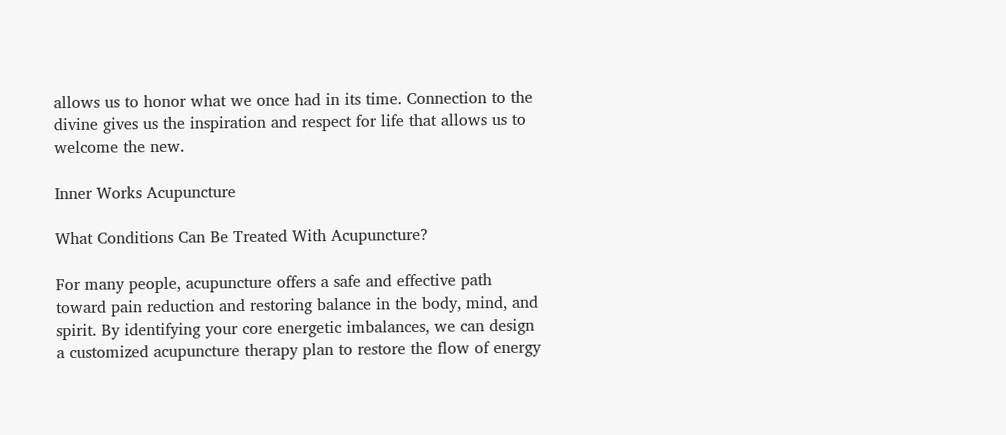allows us to honor what we once had in its time. Connection to the divine gives us the inspiration and respect for life that allows us to welcome the new.

Inner Works Acupuncture

What Conditions Can Be Treated With Acupuncture?

For many people, acupuncture offers a safe and effective path toward pain reduction and restoring balance in the body, mind, and spirit. By identifying your core energetic imbalances, we can design a customized acupuncture therapy plan to restore the flow of energy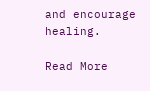and encourage healing.

Read More